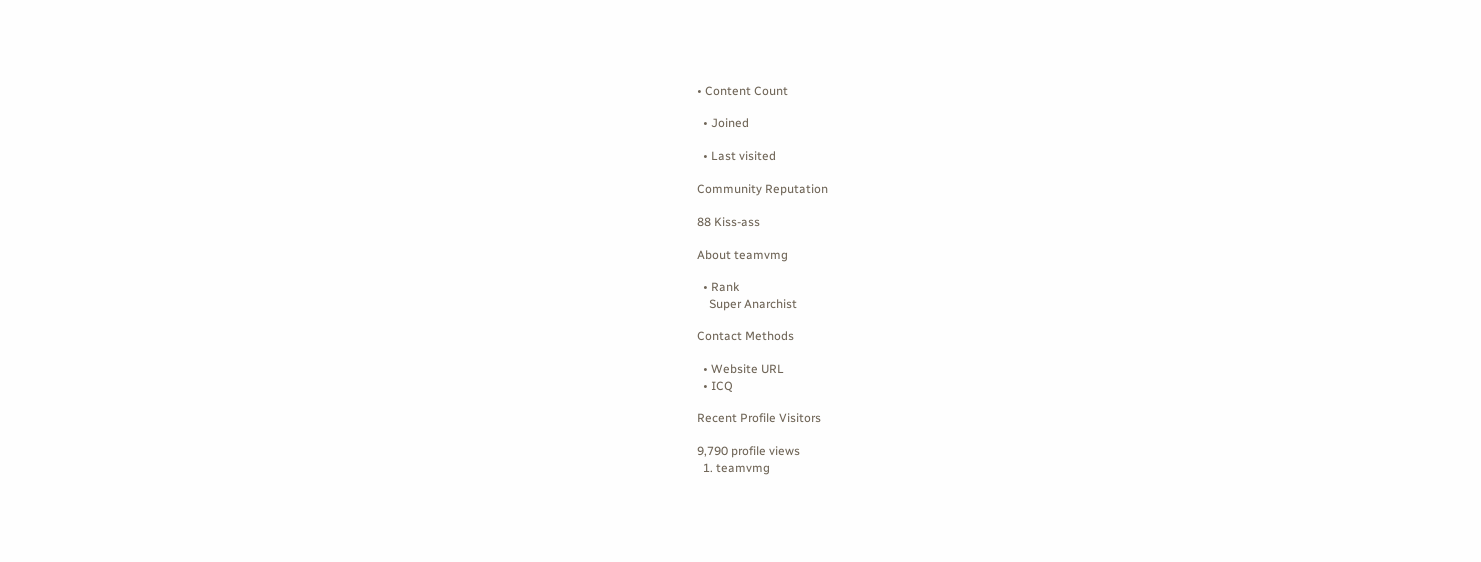• Content Count

  • Joined

  • Last visited

Community Reputation

88 Kiss-ass

About teamvmg

  • Rank
    Super Anarchist

Contact Methods

  • Website URL
  • ICQ

Recent Profile Visitors

9,790 profile views
  1. teamvmg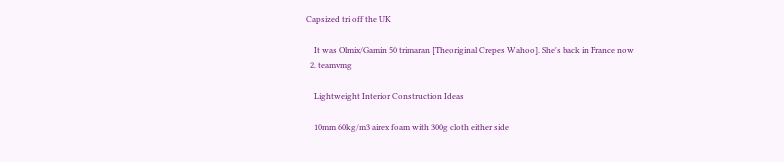Capsized tri off the UK

    It was Olmix/Gamin 50 trimaran [Theoriginal Crepes Wahoo]. She's back in France now
  2. teamvmg

    Lightweight Interior Construction Ideas

    10mm 60kg/m3 airex foam with 300g cloth either side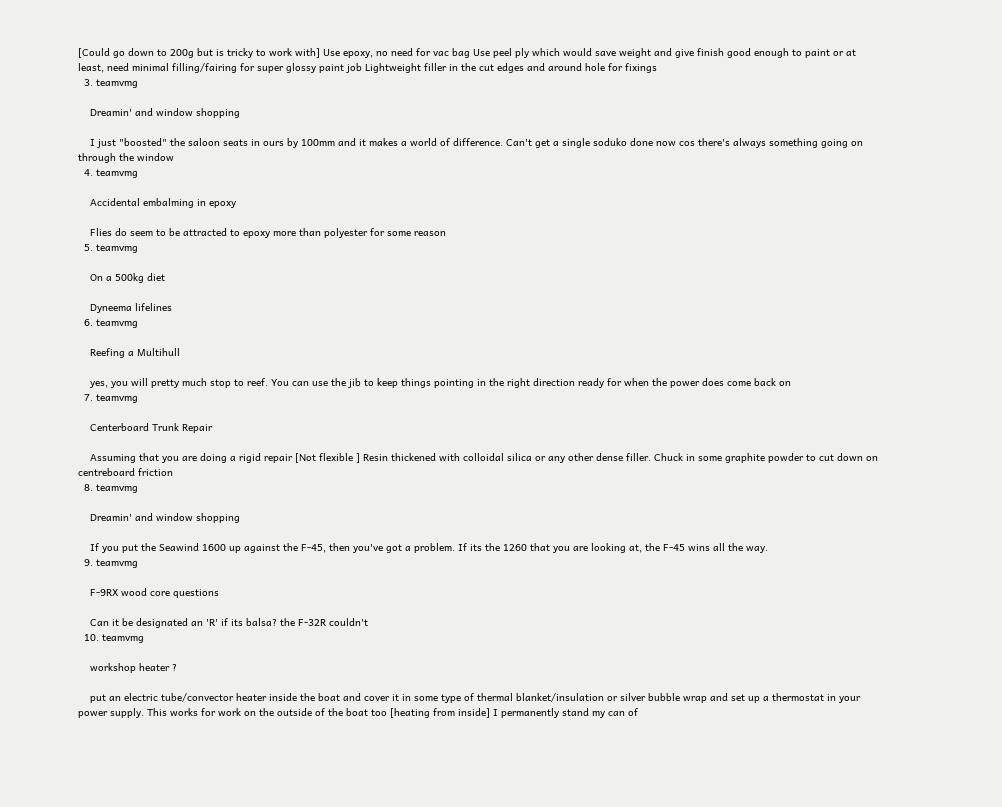[Could go down to 200g but is tricky to work with] Use epoxy, no need for vac bag Use peel ply which would save weight and give finish good enough to paint or at least, need minimal filling/fairing for super glossy paint job Lightweight filler in the cut edges and around hole for fixings
  3. teamvmg

    Dreamin' and window shopping

    I just "boosted" the saloon seats in ours by 100mm and it makes a world of difference. Can't get a single soduko done now cos there's always something going on through the window
  4. teamvmg

    Accidental embalming in epoxy

    Flies do seem to be attracted to epoxy more than polyester for some reason
  5. teamvmg

    On a 500kg diet

    Dyneema lifelines
  6. teamvmg

    Reefing a Multihull

    yes, you will pretty much stop to reef. You can use the jib to keep things pointing in the right direction ready for when the power does come back on
  7. teamvmg

    Centerboard Trunk Repair

    Assuming that you are doing a rigid repair [Not flexible ] Resin thickened with colloidal silica or any other dense filler. Chuck in some graphite powder to cut down on centreboard friction
  8. teamvmg

    Dreamin' and window shopping

    If you put the Seawind 1600 up against the F-45, then you've got a problem. If its the 1260 that you are looking at, the F-45 wins all the way.
  9. teamvmg

    F-9RX wood core questions

    Can it be designated an 'R' if its balsa? the F-32R couldn't
  10. teamvmg

    workshop heater ?

    put an electric tube/convector heater inside the boat and cover it in some type of thermal blanket/insulation or silver bubble wrap and set up a thermostat in your power supply. This works for work on the outside of the boat too [heating from inside] I permanently stand my can of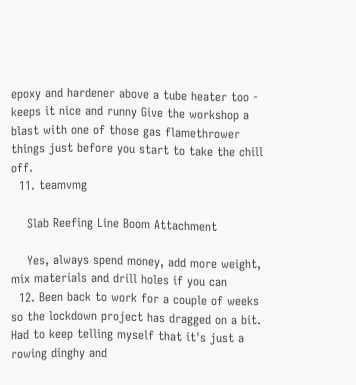epoxy and hardener above a tube heater too - keeps it nice and runny Give the workshop a blast with one of those gas flamethrower things just before you start to take the chill off.
  11. teamvmg

    Slab Reefing Line Boom Attachment

    Yes, always spend money, add more weight, mix materials and drill holes if you can
  12. Been back to work for a couple of weeks so the lockdown project has dragged on a bit. Had to keep telling myself that it's just a rowing dinghy and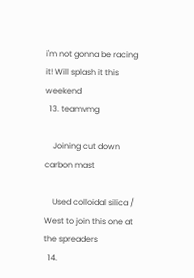i'm not gonna be racing it! Will splash it this weekend
  13. teamvmg

    Joining cut down carbon mast

    Used colloidal silica / West to join this one at the spreaders
  14.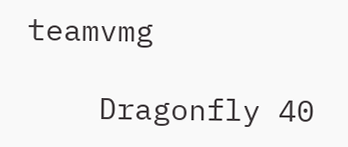teamvmg

    Dragonfly 40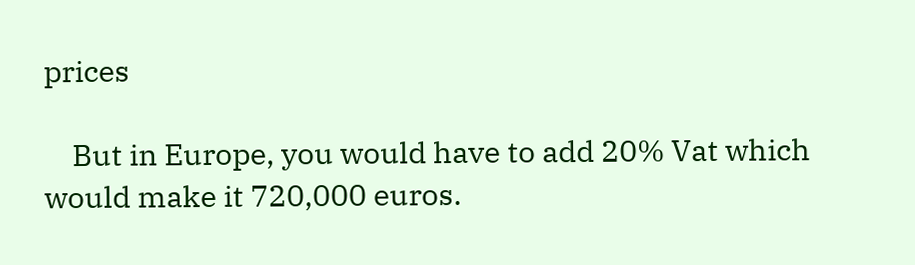prices

    But in Europe, you would have to add 20% Vat which would make it 720,000 euros.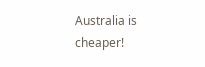Australia is cheaper!